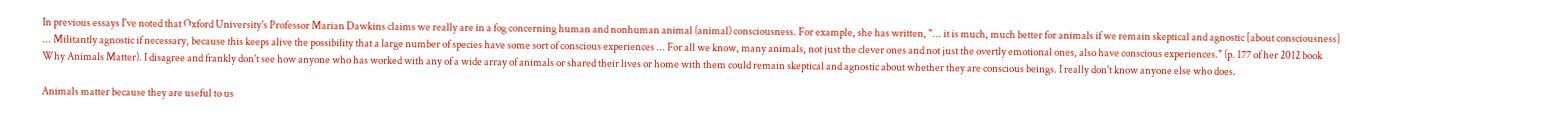In previous essays I've noted that Oxford University's Professor Marian Dawkins claims we really are in a fog concerning human and nonhuman animal (animal) consciousness. For example, she has written, "... it is much, much better for animals if we remain skeptical and agnostic [about consciousness] ... Militantly agnostic if necessary, because this keeps alive the possibility that a large number of species have some sort of conscious experiences ... For all we know, many animals, not just the clever ones and not just the overtly emotional ones, also have conscious experiences." (p. 177 of her 2012 book Why Animals Matter). I disagree and frankly don't see how anyone who has worked with any of a wide array of animals or shared their lives or home with them could remain skeptical and agnostic about whether they are conscious beings. I really don't know anyone else who does.

Animals matter because they are useful to us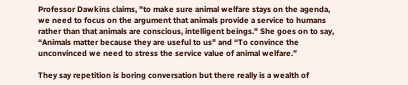Professor Dawkins claims, "to make sure animal welfare stays on the agenda, we need to focus on the argument that animals provide a service to humans rather than that animals are conscious, intelligent beings." She goes on to say, “Animals matter because they are useful to us" and “To convince the unconvinced we need to stress the service value of animal welfare.”

They say repetition is boring conversation but there really is a wealth of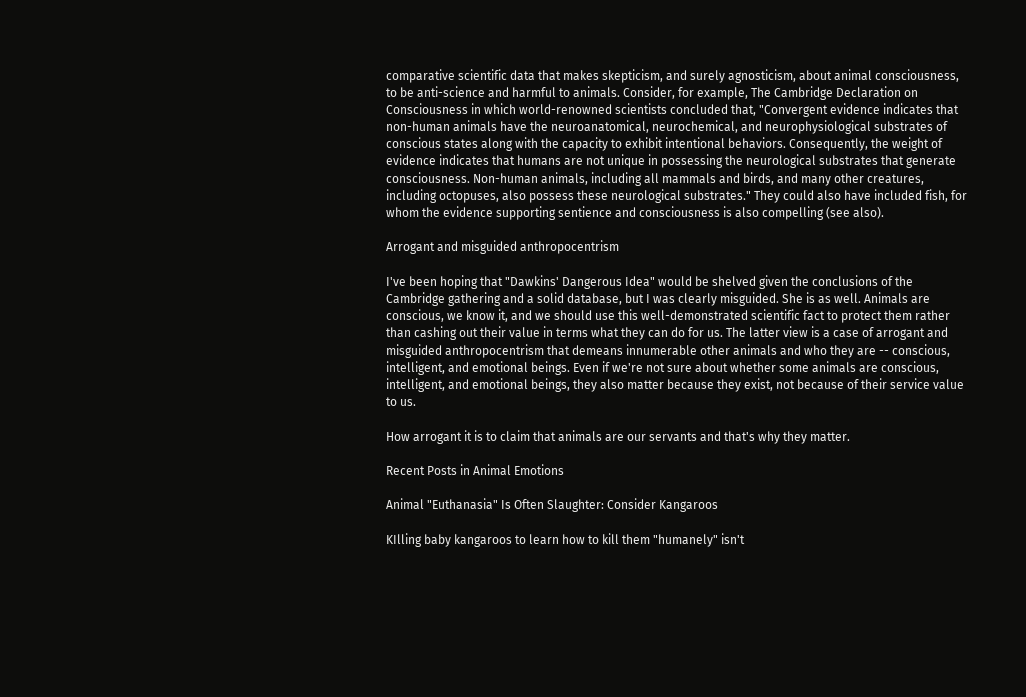comparative scientific data that makes skepticism, and surely agnosticism, about animal consciousness, to be anti-science and harmful to animals. Consider, for example, The Cambridge Declaration on Consciousness in which world-renowned scientists concluded that, "Convergent evidence indicates that non-human animals have the neuroanatomical, neurochemical, and neurophysiological substrates of conscious states along with the capacity to exhibit intentional behaviors. Consequently, the weight of evidence indicates that humans are not unique in possessing the neurological substrates that generate consciousness. Non-human animals, including all mammals and birds, and many other creatures, including octopuses, also possess these neurological substrates." They could also have included fish, for whom the evidence supporting sentience and consciousness is also compelling (see also).

Arrogant and misguided anthropocentrism

I've been hoping that "Dawkins' Dangerous Idea" would be shelved given the conclusions of the Cambridge gathering and a solid database, but I was clearly misguided. She is as well. Animals are conscious, we know it, and we should use this well-demonstrated scientific fact to protect them rather than cashing out their value in terms what they can do for us. The latter view is a case of arrogant and misguided anthropocentrism that demeans innumerable other animals and who they are -- conscious, intelligent, and emotional beings. Even if we're not sure about whether some animals are conscious, intelligent, and emotional beings, they also matter because they exist, not because of their service value to us.

How arrogant it is to claim that animals are our servants and that's why they matter.

Recent Posts in Animal Emotions

Animal "Euthanasia" Is Often Slaughter: Consider Kangaroos

KIlling baby kangaroos to learn how to kill them "humanely" isn't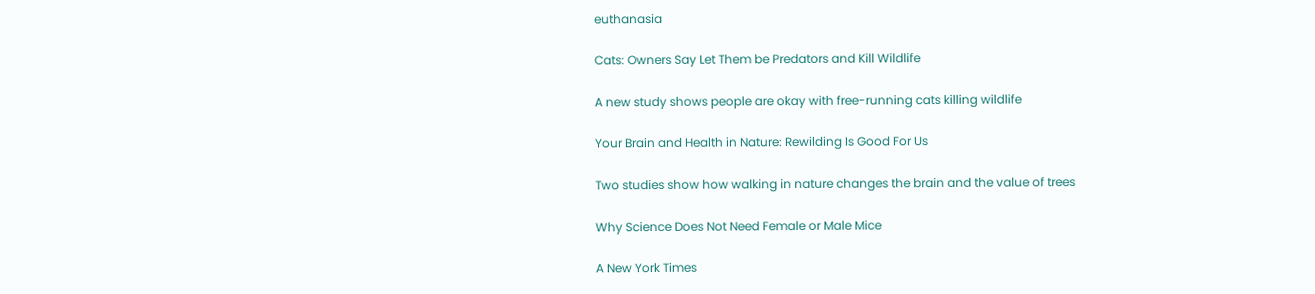euthanasia

Cats: Owners Say Let Them be Predators and Kill Wildlife

A new study shows people are okay with free-running cats killing wildlife

Your Brain and Health in Nature: Rewilding Is Good For Us

Two studies show how walking in nature changes the brain and the value of trees

Why Science Does Not Need Female or Male Mice

A New York Times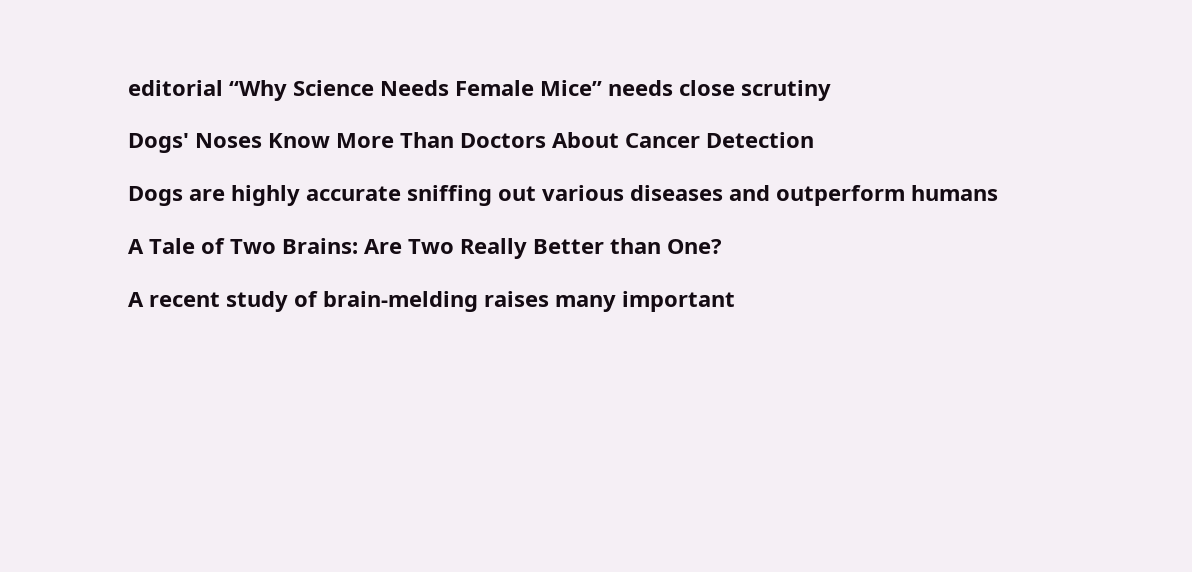editorial “Why Science Needs Female Mice” needs close scrutiny

Dogs' Noses Know More Than Doctors About Cancer Detection

Dogs are highly accurate sniffing out various diseases and outperform humans

A Tale of Two Brains: Are Two Really Better than One?

A recent study of brain-melding raises many important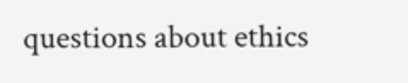questions about ethics